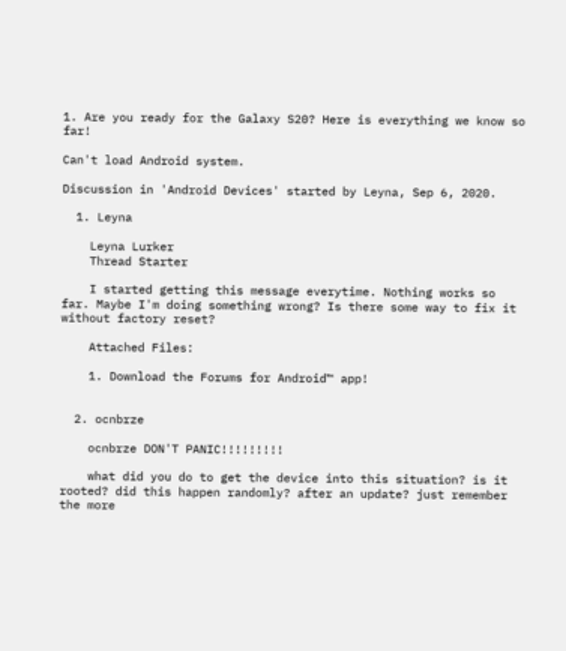1. Are you ready for the Galaxy S20? Here is everything we know so far!

Can't load Android system.

Discussion in 'Android Devices' started by Leyna, Sep 6, 2020.

  1. Leyna

    Leyna Lurker
    Thread Starter

    I started getting this message everytime. Nothing works so far. Maybe I'm doing something wrong? Is there some way to fix it without factory reset?

    Attached Files:

    1. Download the Forums for Android™ app!


  2. ocnbrze

    ocnbrze DON'T PANIC!!!!!!!!!

    what did you do to get the device into this situation? is it rooted? did this happen randomly? after an update? just remember the more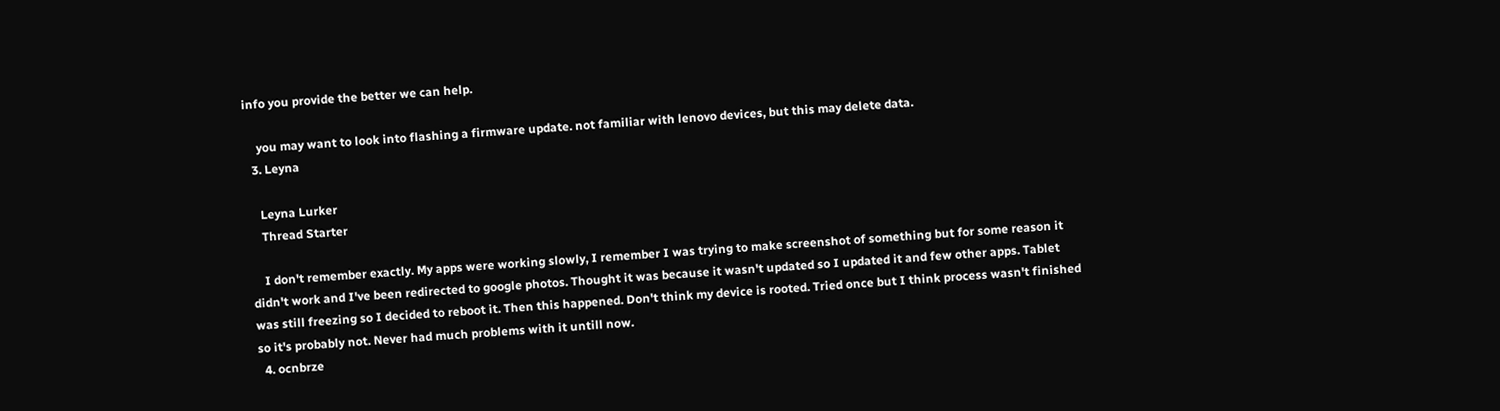info you provide the better we can help.

    you may want to look into flashing a firmware update. not familiar with lenovo devices, but this may delete data.
  3. Leyna

    Leyna Lurker
    Thread Starter

    I don't remember exactly. My apps were working slowly, I remember I was trying to make screenshot of something but for some reason it didn't work and I've been redirected to google photos. Thought it was because it wasn't updated so I updated it and few other apps. Tablet was still freezing so I decided to reboot it. Then this happened. Don't think my device is rooted. Tried once but I think process wasn't finished so it's probably not. Never had much problems with it untill now.
  4. ocnbrze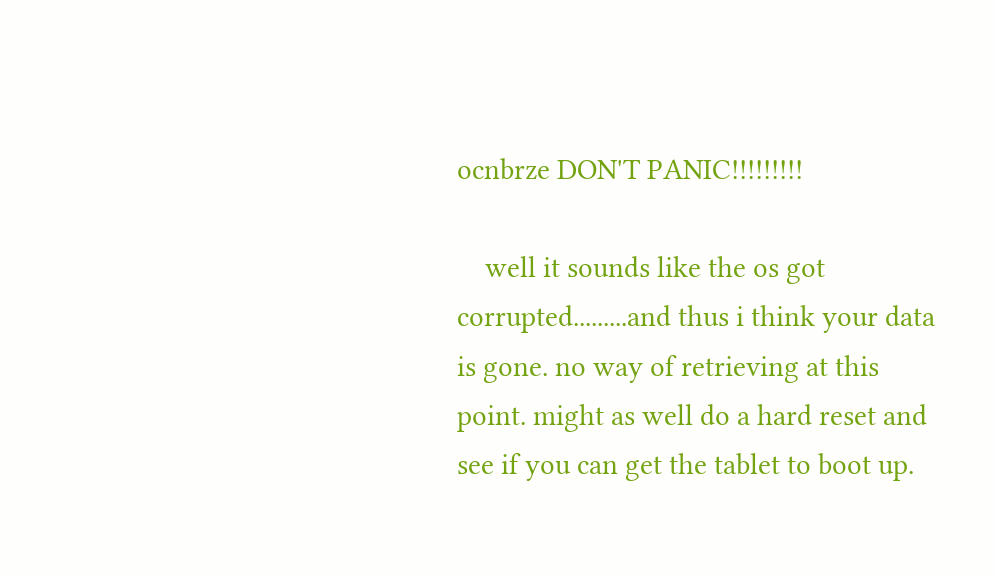ocnbrze DON'T PANIC!!!!!!!!!

    well it sounds like the os got corrupted.........and thus i think your data is gone. no way of retrieving at this point. might as well do a hard reset and see if you can get the tablet to boot up.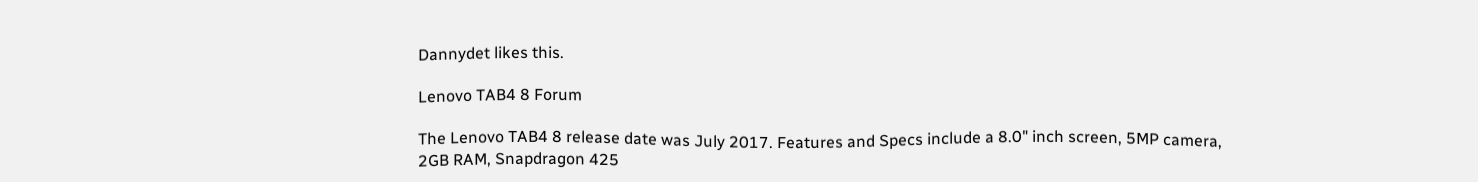Dannydet likes this.

Lenovo TAB4 8 Forum

The Lenovo TAB4 8 release date was July 2017. Features and Specs include a 8.0" inch screen, 5MP camera, 2GB RAM, Snapdragon 425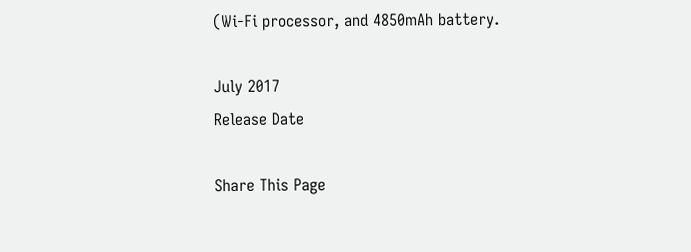(Wi-Fi processor, and 4850mAh battery.

July 2017
Release Date

Share This Page